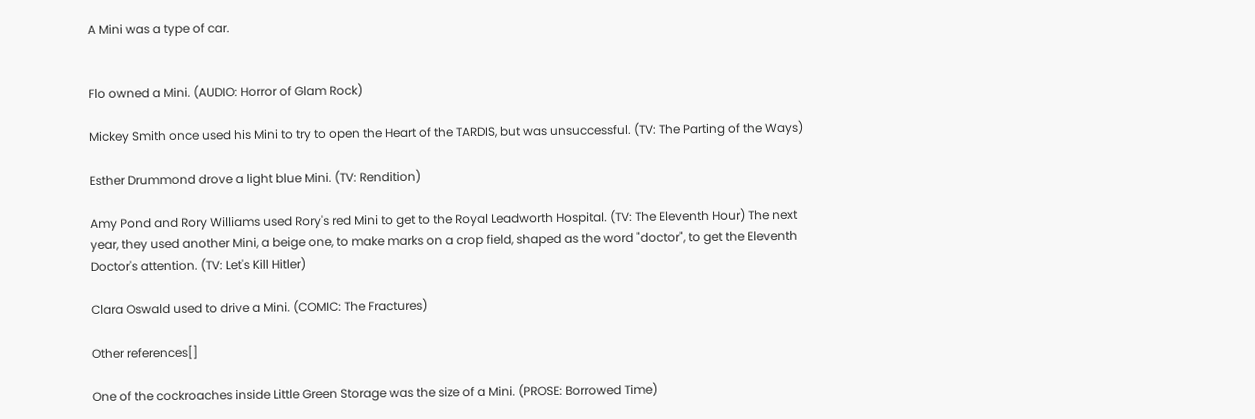A Mini was a type of car.


Flo owned a Mini. (AUDIO: Horror of Glam Rock)

Mickey Smith once used his Mini to try to open the Heart of the TARDIS, but was unsuccessful. (TV: The Parting of the Ways)

Esther Drummond drove a light blue Mini. (TV: Rendition)

Amy Pond and Rory Williams used Rory's red Mini to get to the Royal Leadworth Hospital. (TV: The Eleventh Hour) The next year, they used another Mini, a beige one, to make marks on a crop field, shaped as the word "doctor", to get the Eleventh Doctor's attention. (TV: Let's Kill Hitler)

Clara Oswald used to drive a Mini. (COMIC: The Fractures)

Other references[]

One of the cockroaches inside Little Green Storage was the size of a Mini. (PROSE: Borrowed Time)